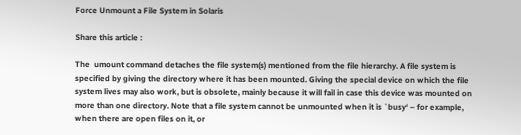Force Unmount a File System in Solaris

Share this article :

The  umount command detaches the file system(s) mentioned from the file hierarchy. A file system is specified by giving the directory where it has been mounted. Giving the special device on which the file system lives may also work, but is obsolete, mainly because it will fail in case this device was mounted on more than one directory. Note that a file system cannot be unmounted when it is `busy‘ – for example, when there are open files on it, or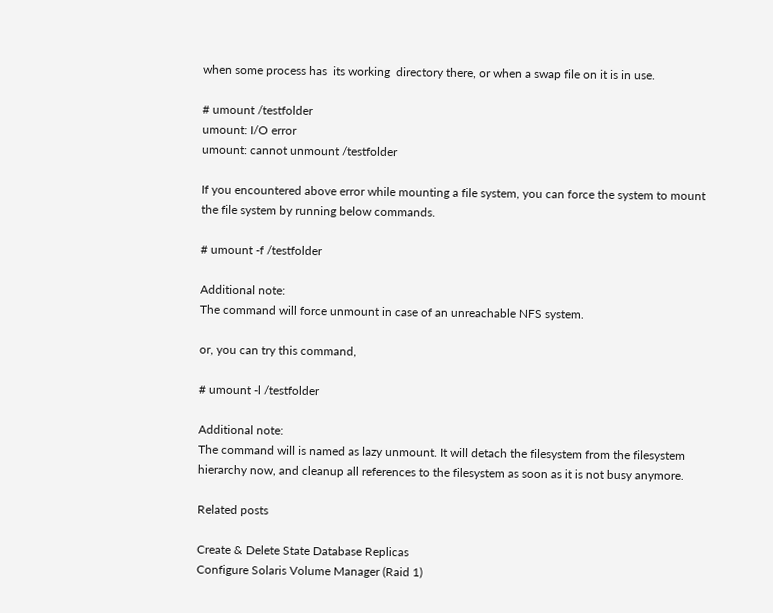when some process has  its working  directory there, or when a swap file on it is in use.

# umount /testfolder
umount: I/O error
umount: cannot unmount /testfolder

If you encountered above error while mounting a file system, you can force the system to mount the file system by running below commands.

# umount -f /testfolder

Additional note:
The command will force unmount in case of an unreachable NFS system.

or, you can try this command,

# umount -l /testfolder

Additional note:
The command will is named as lazy unmount. It will detach the filesystem from the filesystem hierarchy now, and cleanup all references to the filesystem as soon as it is not busy anymore.

Related posts

Create & Delete State Database Replicas
Configure Solaris Volume Manager (Raid 1)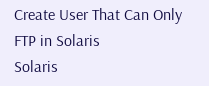Create User That Can Only FTP in Solaris
Solaris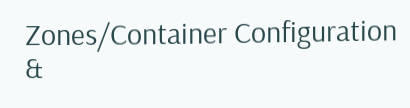Zones/Container Configuration &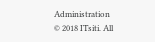Administration
© 2018 ITsiti. All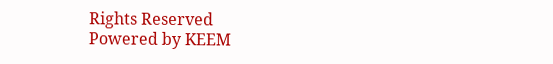Rights Reserved
Powered by KEEM